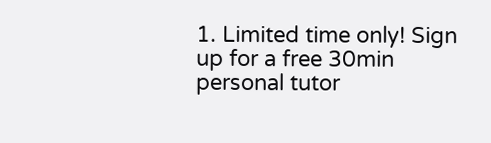1. Limited time only! Sign up for a free 30min personal tutor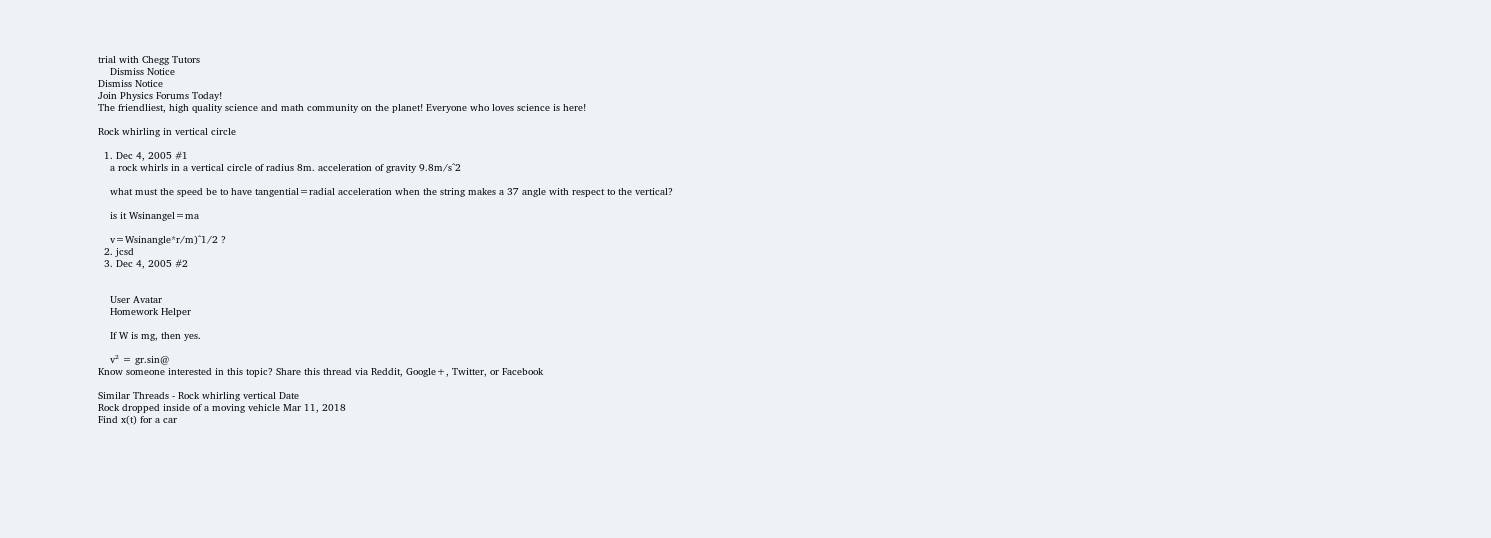trial with Chegg Tutors
    Dismiss Notice
Dismiss Notice
Join Physics Forums Today!
The friendliest, high quality science and math community on the planet! Everyone who loves science is here!

Rock whirling in vertical circle

  1. Dec 4, 2005 #1
    a rock whirls in a vertical circle of radius 8m. acceleration of gravity 9.8m/s^2

    what must the speed be to have tangential=radial acceleration when the string makes a 37 angle with respect to the vertical?

    is it Wsinangel=ma

    v=Wsinangle*r/m)^1/2 ?
  2. jcsd
  3. Dec 4, 2005 #2


    User Avatar
    Homework Helper

    If W is mg, then yes.

    v² = gr.sin@
Know someone interested in this topic? Share this thread via Reddit, Google+, Twitter, or Facebook

Similar Threads - Rock whirling vertical Date
Rock dropped inside of a moving vehicle Mar 11, 2018
Find x(t) for a car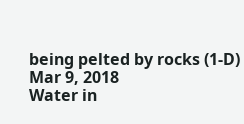being pelted by rocks (1-D) Mar 9, 2018
Water in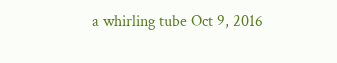a whirling tube Oct 9, 2016